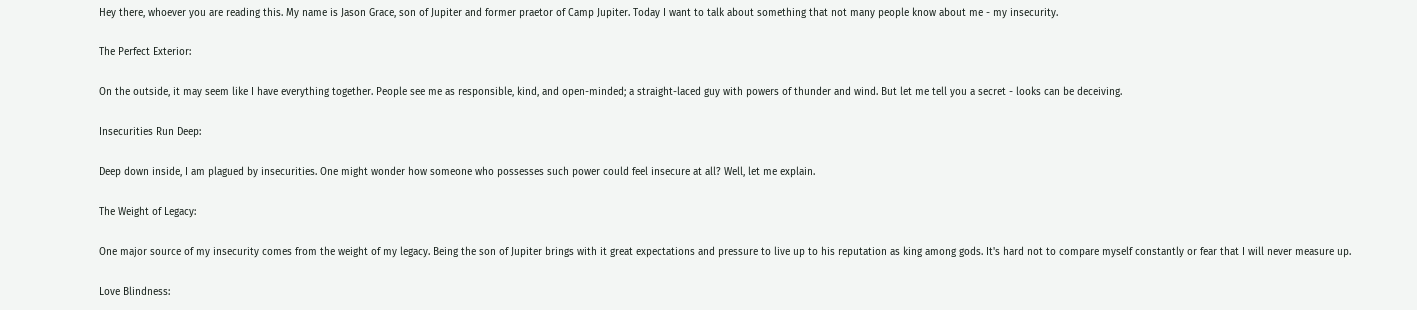Hey there, whoever you are reading this. My name is Jason Grace, son of Jupiter and former praetor of Camp Jupiter. Today I want to talk about something that not many people know about me - my insecurity.

The Perfect Exterior:

On the outside, it may seem like I have everything together. People see me as responsible, kind, and open-minded; a straight-laced guy with powers of thunder and wind. But let me tell you a secret - looks can be deceiving.

Insecurities Run Deep:

Deep down inside, I am plagued by insecurities. One might wonder how someone who possesses such power could feel insecure at all? Well, let me explain.

The Weight of Legacy:

One major source of my insecurity comes from the weight of my legacy. Being the son of Jupiter brings with it great expectations and pressure to live up to his reputation as king among gods. It's hard not to compare myself constantly or fear that I will never measure up.

Love Blindness: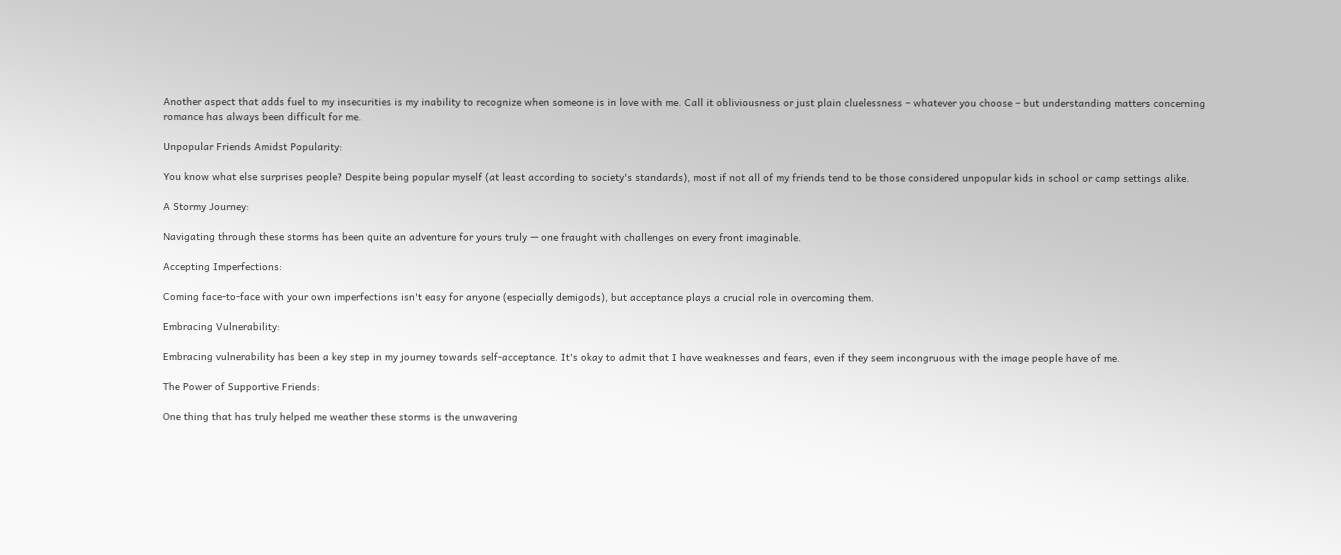Another aspect that adds fuel to my insecurities is my inability to recognize when someone is in love with me. Call it obliviousness or just plain cluelessness – whatever you choose – but understanding matters concerning romance has always been difficult for me.

Unpopular Friends Amidst Popularity:

You know what else surprises people? Despite being popular myself (at least according to society's standards), most if not all of my friends tend to be those considered unpopular kids in school or camp settings alike.

A Stormy Journey:

Navigating through these storms has been quite an adventure for yours truly — one fraught with challenges on every front imaginable.

Accepting Imperfections:

Coming face-to-face with your own imperfections isn't easy for anyone (especially demigods), but acceptance plays a crucial role in overcoming them.

Embracing Vulnerability:

Embracing vulnerability has been a key step in my journey towards self-acceptance. It's okay to admit that I have weaknesses and fears, even if they seem incongruous with the image people have of me.

The Power of Supportive Friends:

One thing that has truly helped me weather these storms is the unwavering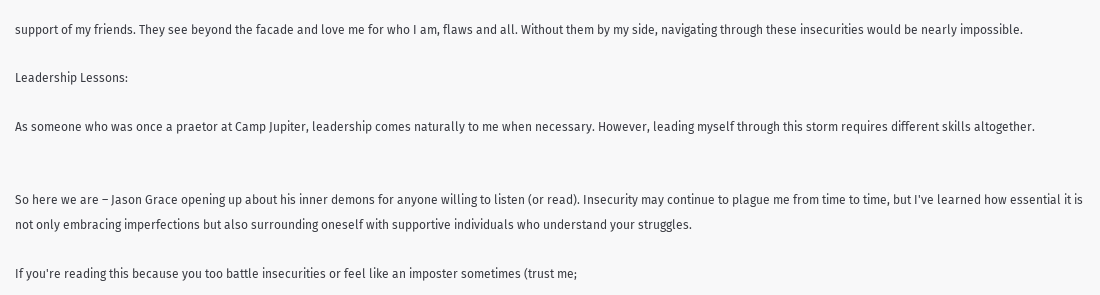support of my friends. They see beyond the facade and love me for who I am, flaws and all. Without them by my side, navigating through these insecurities would be nearly impossible.

Leadership Lessons:

As someone who was once a praetor at Camp Jupiter, leadership comes naturally to me when necessary. However, leading myself through this storm requires different skills altogether.


So here we are – Jason Grace opening up about his inner demons for anyone willing to listen (or read). Insecurity may continue to plague me from time to time, but I've learned how essential it is not only embracing imperfections but also surrounding oneself with supportive individuals who understand your struggles.

If you're reading this because you too battle insecurities or feel like an imposter sometimes (trust me;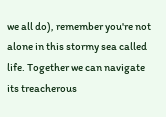we all do), remember you're not alone in this stormy sea called life. Together we can navigate its treacherous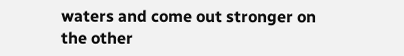waters and come out stronger on the other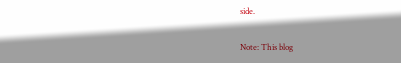side.

Note: This blog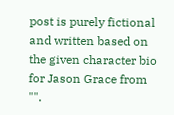post is purely fictional and written based on the given character bio for Jason Grace from "".